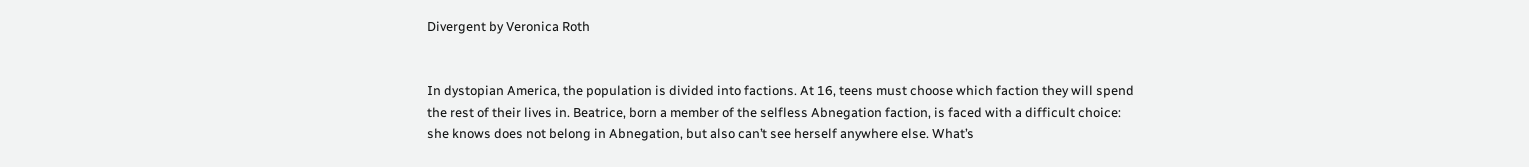Divergent by Veronica Roth


In dystopian America, the population is divided into factions. At 16, teens must choose which faction they will spend the rest of their lives in. Beatrice, born a member of the selfless Abnegation faction, is faced with a difficult choice: she knows does not belong in Abnegation, but also can’t see herself anywhere else. What’s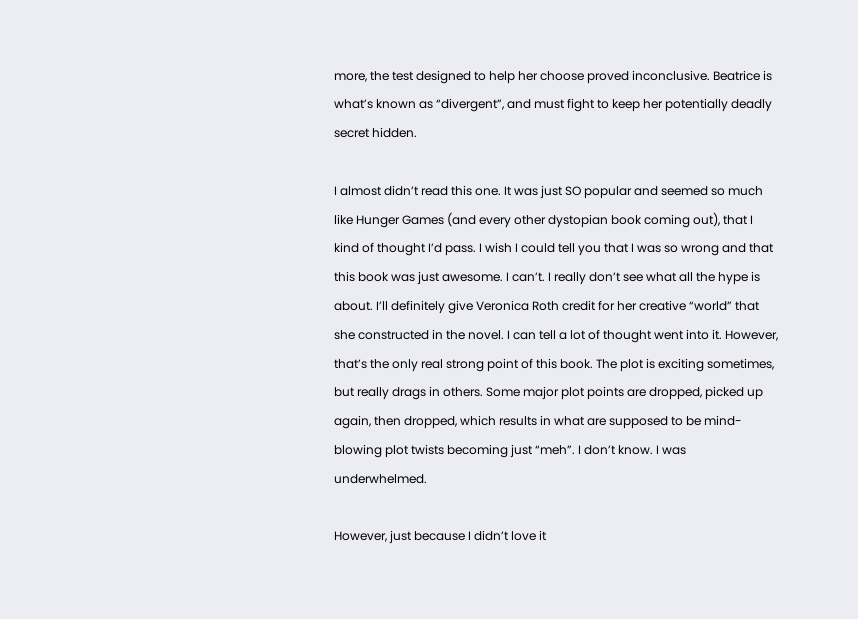more, the test designed to help her choose proved inconclusive. Beatrice is what’s known as “divergent”, and must fight to keep her potentially deadly secret hidden.

I almost didn’t read this one. It was just SO popular and seemed so much like Hunger Games (and every other dystopian book coming out), that I kind of thought I’d pass. I wish I could tell you that I was so wrong and that this book was just awesome. I can’t. I really don’t see what all the hype is about. I’ll definitely give Veronica Roth credit for her creative “world” that she constructed in the novel. I can tell a lot of thought went into it. However, that’s the only real strong point of this book. The plot is exciting sometimes, but really drags in others. Some major plot points are dropped, picked up again, then dropped, which results in what are supposed to be mind-blowing plot twists becoming just “meh”. I don’t know. I was underwhelmed.

However, just because I didn’t love it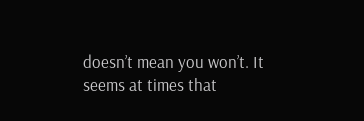doesn’t mean you won’t. It seems at times that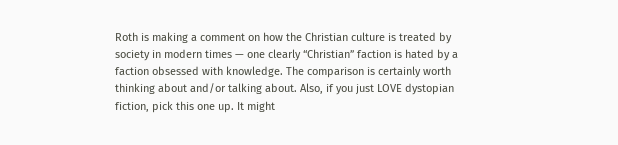Roth is making a comment on how the Christian culture is treated by society in modern times — one clearly “Christian” faction is hated by a faction obsessed with knowledge. The comparison is certainly worth thinking about and/or talking about. Also, if you just LOVE dystopian fiction, pick this one up. It might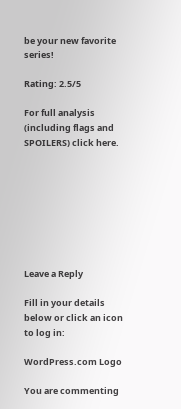be your new favorite series!

Rating: 2.5/5

For full analysis (including flags and SPOILERS) click here.








Leave a Reply

Fill in your details below or click an icon to log in:

WordPress.com Logo

You are commenting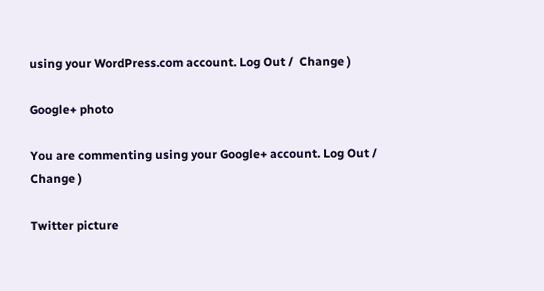using your WordPress.com account. Log Out /  Change )

Google+ photo

You are commenting using your Google+ account. Log Out /  Change )

Twitter picture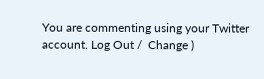You are commenting using your Twitter account. Log Out /  Change )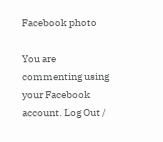Facebook photo

You are commenting using your Facebook account. Log Out /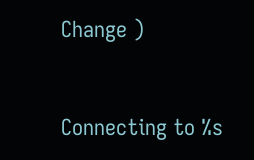Change )


Connecting to %s